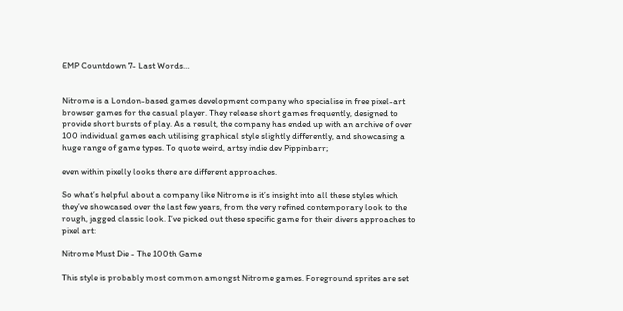EMP Countdown 7- Last Words…


Nitrome is a London-based games development company who specialise in free pixel-art browser games for the casual player. They release short games frequently, designed to provide short bursts of play. As a result, the company has ended up with an archive of over 100 individual games each utilising graphical style slightly differently, and showcasing a huge range of game types. To quote weird, artsy indie dev Pippinbarr;

even within pixelly looks there are different approaches.

So what’s helpful about a company like Nitrome is it’s insight into all these styles which they’ve showcased over the last few years, from the very refined contemporary look to the rough, jagged classic look. I’ve picked out these specific game for their divers approaches to pixel art:

Nitrome Must Die - The 100th Game

This style is probably most common amongst Nitrome games. Foreground sprites are set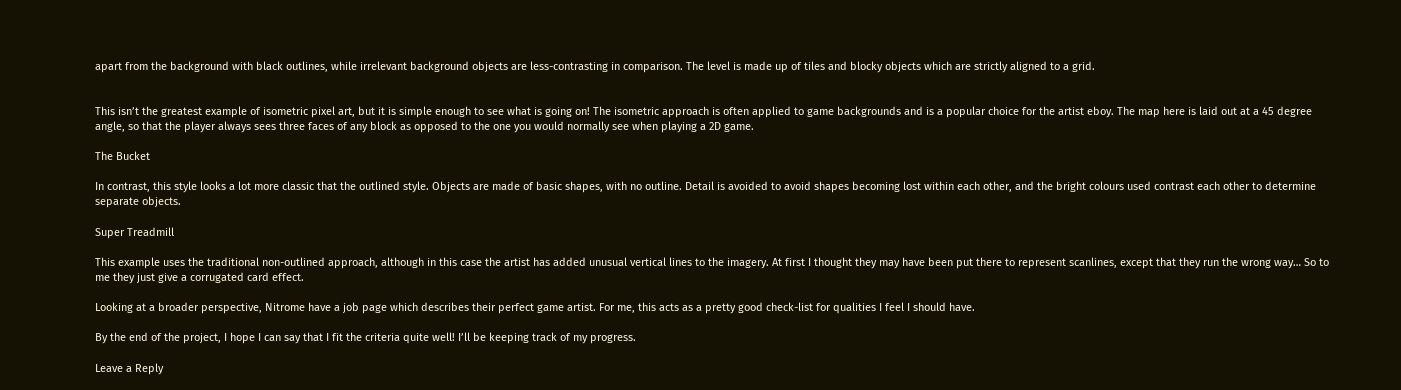apart from the background with black outlines, while irrelevant background objects are less-contrasting in comparison. The level is made up of tiles and blocky objects which are strictly aligned to a grid.


This isn’t the greatest example of isometric pixel art, but it is simple enough to see what is going on! The isometric approach is often applied to game backgrounds and is a popular choice for the artist eboy. The map here is laid out at a 45 degree angle, so that the player always sees three faces of any block as opposed to the one you would normally see when playing a 2D game.

The Bucket

In contrast, this style looks a lot more classic that the outlined style. Objects are made of basic shapes, with no outline. Detail is avoided to avoid shapes becoming lost within each other, and the bright colours used contrast each other to determine separate objects.

Super Treadmill

This example uses the traditional non-outlined approach, although in this case the artist has added unusual vertical lines to the imagery. At first I thought they may have been put there to represent scanlines, except that they run the wrong way… So to me they just give a corrugated card effect.

Looking at a broader perspective, Nitrome have a job page which describes their perfect game artist. For me, this acts as a pretty good check-list for qualities I feel I should have.

By the end of the project, I hope I can say that I fit the criteria quite well! I’ll be keeping track of my progress.

Leave a Reply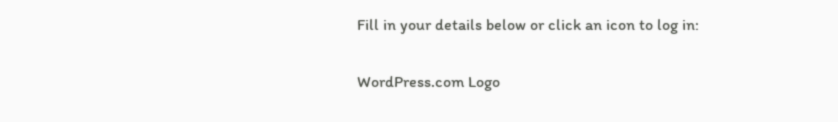Fill in your details below or click an icon to log in:

WordPress.com Logo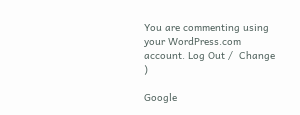You are commenting using your WordPress.com account. Log Out /  Change )

Google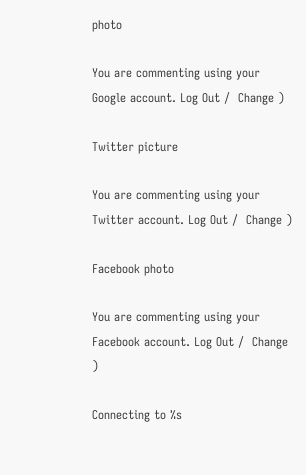photo

You are commenting using your Google account. Log Out /  Change )

Twitter picture

You are commenting using your Twitter account. Log Out /  Change )

Facebook photo

You are commenting using your Facebook account. Log Out /  Change )

Connecting to %s